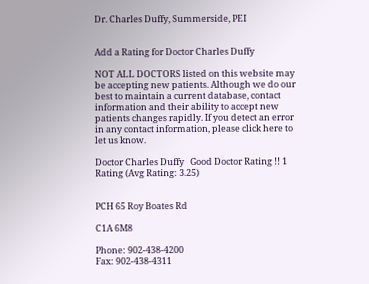Dr. Charles Duffy, Summerside, PEI


Add a Rating for Doctor Charles Duffy

NOT ALL DOCTORS listed on this website may be accepting new patients. Although we do our best to maintain a current database, contact information and their ability to accept new patients changes rapidly. If you detect an error in any contact information, please click here to let us know.

Doctor Charles Duffy   Good Doctor Rating !! 1 Rating (Avg Rating: 3.25)


PCH 65 Roy Boates Rd

C1A 6M8

Phone: 902-438-4200
Fax: 902-438-4311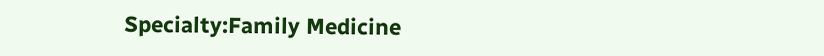Specialty:Family Medicine